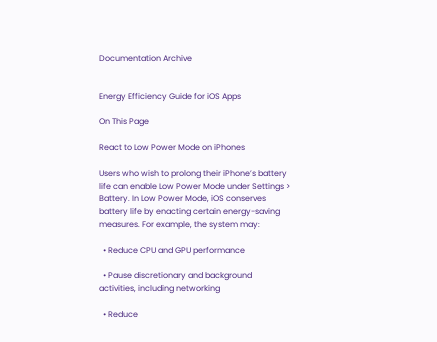Documentation Archive


Energy Efficiency Guide for iOS Apps

On This Page

React to Low Power Mode on iPhones

Users who wish to prolong their iPhone’s battery life can enable Low Power Mode under Settings > Battery. In Low Power Mode, iOS conserves battery life by enacting certain energy-saving measures. For example, the system may:

  • Reduce CPU and GPU performance

  • Pause discretionary and background activities, including networking

  • Reduce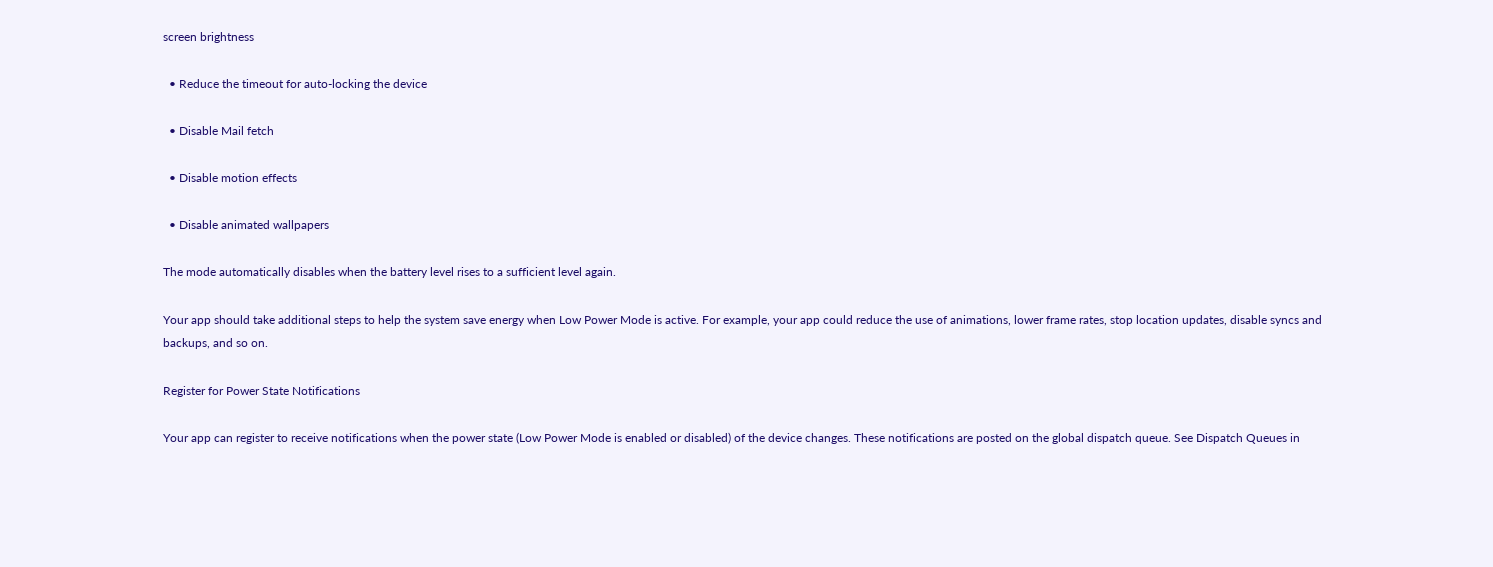screen brightness

  • Reduce the timeout for auto-locking the device

  • Disable Mail fetch

  • Disable motion effects

  • Disable animated wallpapers

The mode automatically disables when the battery level rises to a sufficient level again.

Your app should take additional steps to help the system save energy when Low Power Mode is active. For example, your app could reduce the use of animations, lower frame rates, stop location updates, disable syncs and backups, and so on.

Register for Power State Notifications

Your app can register to receive notifications when the power state (Low Power Mode is enabled or disabled) of the device changes. These notifications are posted on the global dispatch queue. See Dispatch Queues in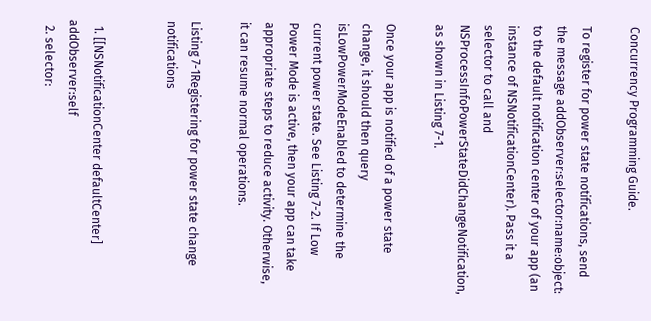Concurrency Programming Guide.

To register for power state notifications, send the message addObserver:selector:name:object: to the default notification center of your app (an instance of NSNotificationCenter). Pass it a selector to call and NSProcessInfoPowerStateDidChangeNotification, as shown in Listing 7-1.

Once your app is notified of a power state change, it should then query isLowPowerModeEnabled to determine the current power state. See Listing 7-2. If Low Power Mode is active, then your app can take appropriate steps to reduce activity. Otherwise, it can resume normal operations.

Listing 7-1Registering for power state change notifications


  1. [[NSNotificationCenter defaultCenter] addObserver:self
  2. selector: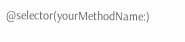@selector(yourMethodName:)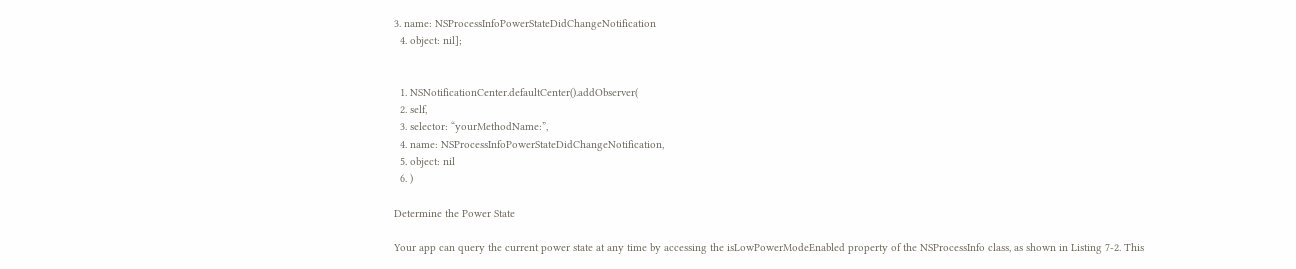3. name: NSProcessInfoPowerStateDidChangeNotification
  4. object: nil];


  1. NSNotificationCenter.defaultCenter().addObserver(
  2. self,
  3. selector: “yourMethodName:”,
  4. name: NSProcessInfoPowerStateDidChangeNotification,
  5. object: nil
  6. )

Determine the Power State

Your app can query the current power state at any time by accessing the isLowPowerModeEnabled property of the NSProcessInfo class, as shown in Listing 7-2. This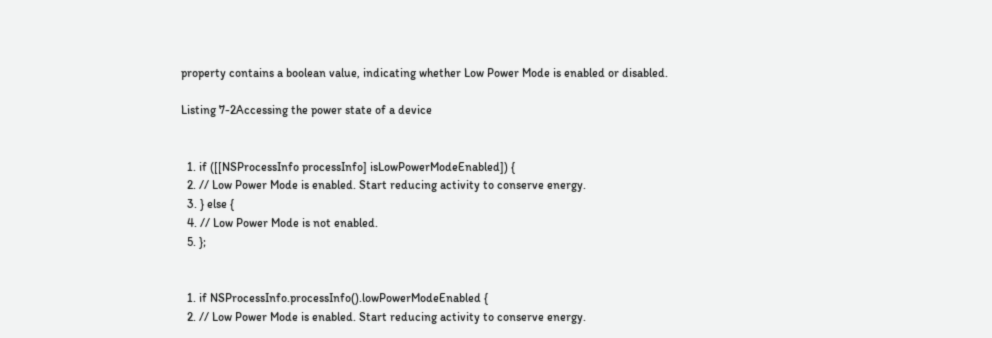property contains a boolean value, indicating whether Low Power Mode is enabled or disabled.

Listing 7-2Accessing the power state of a device


  1. if ([[NSProcessInfo processInfo] isLowPowerModeEnabled]) {
  2. // Low Power Mode is enabled. Start reducing activity to conserve energy.
  3. } else {
  4. // Low Power Mode is not enabled.
  5. };


  1. if NSProcessInfo.processInfo().lowPowerModeEnabled {
  2. // Low Power Mode is enabled. Start reducing activity to conserve energy.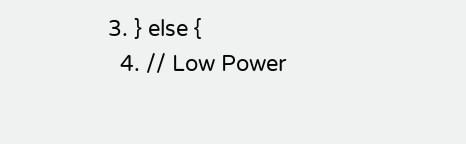3. } else {
  4. // Low Power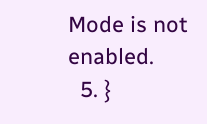Mode is not enabled.
  5. }